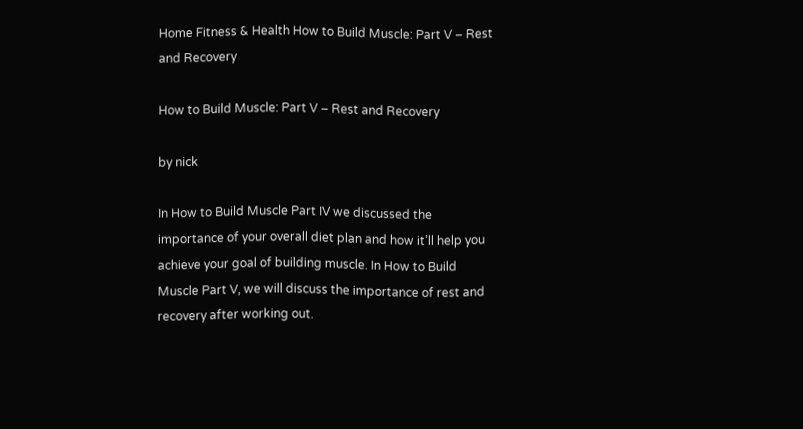Home Fitness & Health How to Build Muscle: Part V – Rest and Recovery

How to Build Muscle: Part V – Rest and Recovery

by nick

In How to Build Muscle Part IV we discussed the importance of your overall diet plan and how it’ll help you achieve your goal of building muscle. In How to Build Muscle Part V, we will discuss the importance of rest and recovery after working out.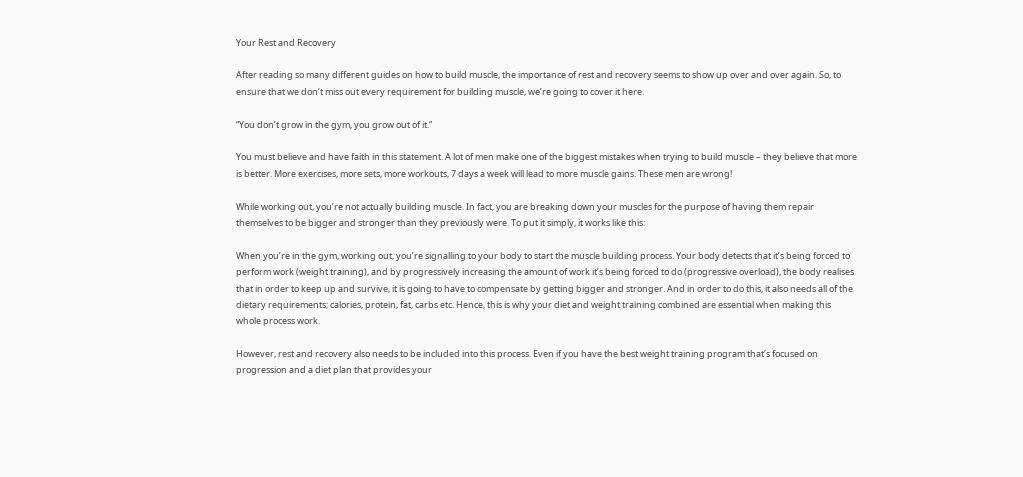Your Rest and Recovery

After reading so many different guides on how to build muscle, the importance of rest and recovery seems to show up over and over again. So, to ensure that we don’t miss out every requirement for building muscle, we’re going to cover it here.

“You don’t grow in the gym, you grow out of it.”

You must believe and have faith in this statement. A lot of men make one of the biggest mistakes when trying to build muscle – they believe that more is better. More exercises, more sets, more workouts, 7 days a week will lead to more muscle gains. These men are wrong!

While working out, you’re not actually building muscle. In fact, you are breaking down your muscles for the purpose of having them repair themselves to be bigger and stronger than they previously were. To put it simply, it works like this:

When you’re in the gym, working out, you’re signalling to your body to start the muscle building process. Your body detects that it’s being forced to perform work (weight training), and by progressively increasing the amount of work it’s being forced to do (progressive overload), the body realises that in order to keep up and survive, it is going to have to compensate by getting bigger and stronger. And in order to do this, it also needs all of the dietary requirements; calories, protein, fat, carbs etc. Hence, this is why your diet and weight training combined are essential when making this whole process work.

However, rest and recovery also needs to be included into this process. Even if you have the best weight training program that’s focused on progression and a diet plan that provides your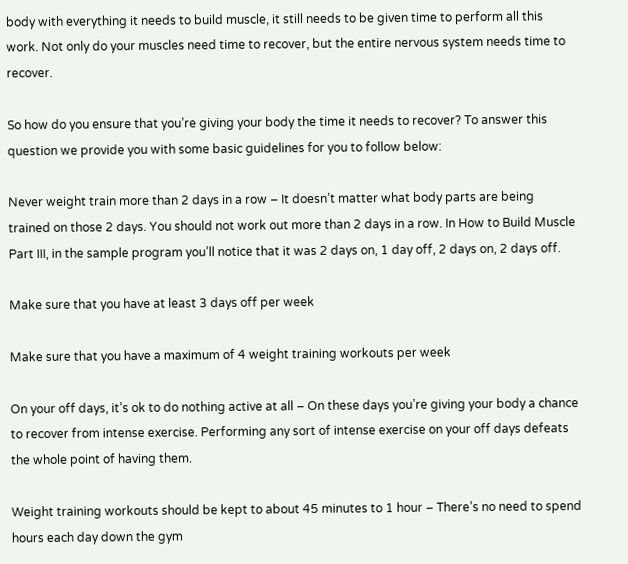body with everything it needs to build muscle, it still needs to be given time to perform all this work. Not only do your muscles need time to recover, but the entire nervous system needs time to recover.

So how do you ensure that you’re giving your body the time it needs to recover? To answer this question we provide you with some basic guidelines for you to follow below:

Never weight train more than 2 days in a row – It doesn’t matter what body parts are being trained on those 2 days. You should not work out more than 2 days in a row. In How to Build Muscle Part III, in the sample program you’ll notice that it was 2 days on, 1 day off, 2 days on, 2 days off.

Make sure that you have at least 3 days off per week

Make sure that you have a maximum of 4 weight training workouts per week

On your off days, it’s ok to do nothing active at all – On these days you’re giving your body a chance to recover from intense exercise. Performing any sort of intense exercise on your off days defeats the whole point of having them.

Weight training workouts should be kept to about 45 minutes to 1 hour – There’s no need to spend hours each day down the gym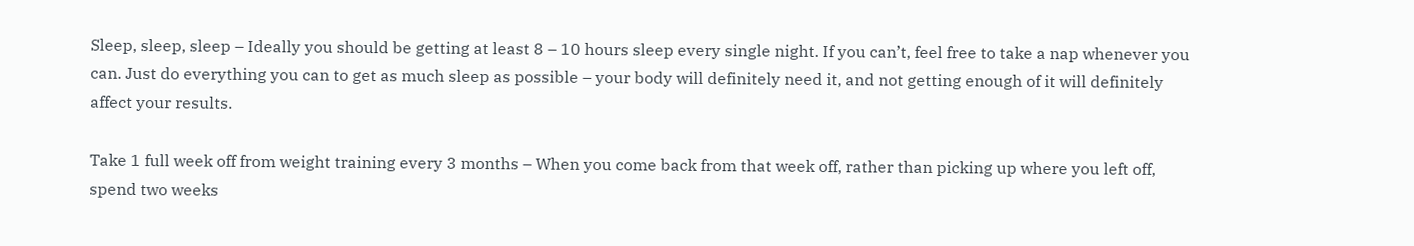Sleep, sleep, sleep – Ideally you should be getting at least 8 – 10 hours sleep every single night. If you can’t, feel free to take a nap whenever you can. Just do everything you can to get as much sleep as possible – your body will definitely need it, and not getting enough of it will definitely affect your results.

Take 1 full week off from weight training every 3 months – When you come back from that week off, rather than picking up where you left off, spend two weeks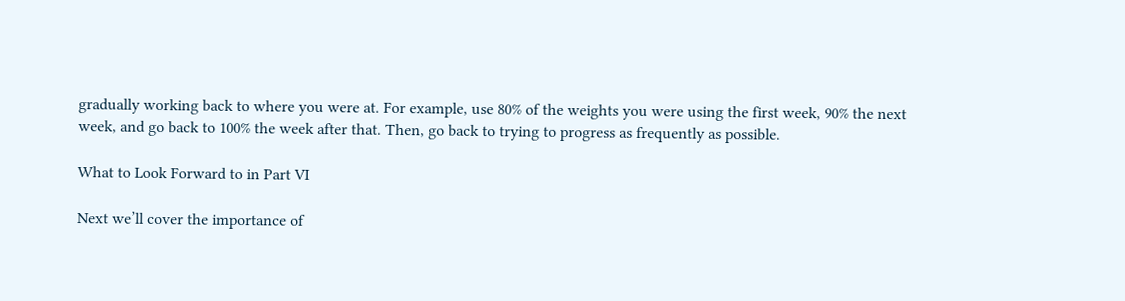gradually working back to where you were at. For example, use 80% of the weights you were using the first week, 90% the next week, and go back to 100% the week after that. Then, go back to trying to progress as frequently as possible.

What to Look Forward to in Part VI

Next we’ll cover the importance of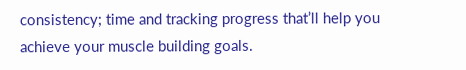consistency; time and tracking progress that’ll help you achieve your muscle building goals.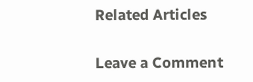Related Articles

Leave a Comment